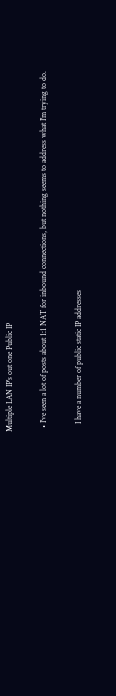Multiple LAN IP's out one Public IP

  • I've seen a lot of posts about 1:1 NAT for inbound connections, but nothing seems to address what I'm trying to do.

    I have a number of public static IP addresses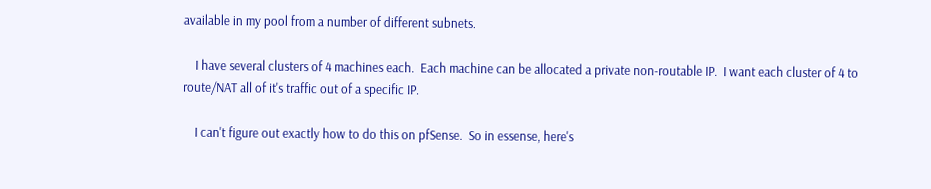available in my pool from a number of different subnets.

    I have several clusters of 4 machines each.  Each machine can be allocated a private non-routable IP.  I want each cluster of 4 to route/NAT all of it's traffic out of a specific IP.

    I can't figure out exactly how to do this on pfSense.  So in essense, here's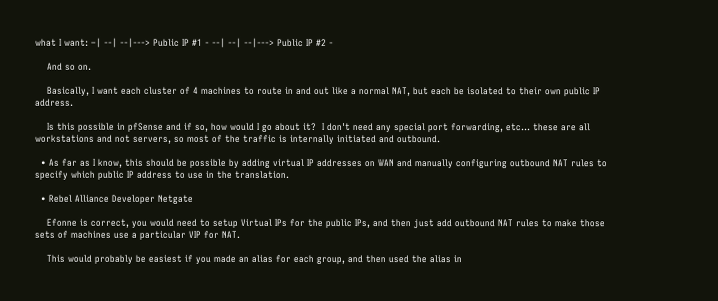what I want: –| --| --|---> Public IP #1 - --| --| --|---> Public IP #2 -

    And so on.

    Basically, I want each cluster of 4 machines to route in and out like a normal NAT, but each be isolated to their own public IP address.

    Is this possible in pfSense and if so, how would I go about it?  I don't need any special port forwarding, etc... these are all workstations and not servers, so most of the traffic is internally initiated and outbound.

  • As far as I know, this should be possible by adding virtual IP addresses on WAN and manually configuring outbound NAT rules to specify which public IP address to use in the translation.

  • Rebel Alliance Developer Netgate

    Efonne is correct, you would need to setup Virtual IPs for the public IPs, and then just add outbound NAT rules to make those sets of machines use a particular VIP for NAT.

    This would probably be easiest if you made an alias for each group, and then used the alias in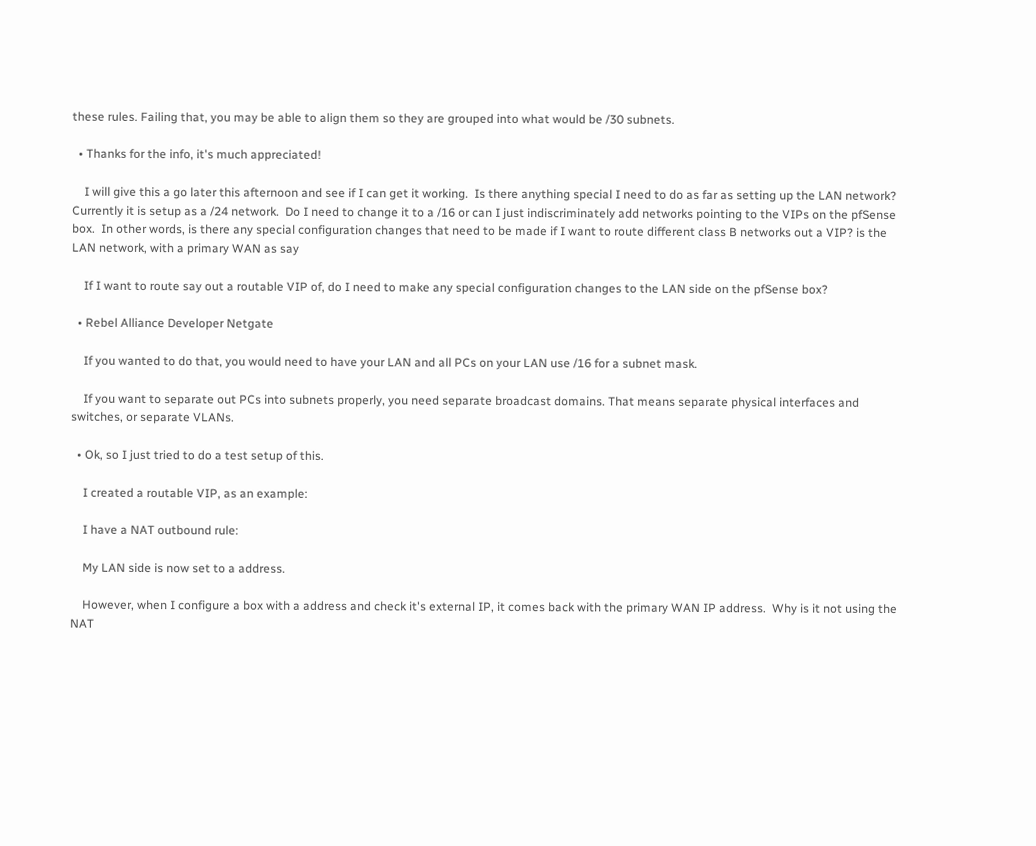these rules. Failing that, you may be able to align them so they are grouped into what would be /30 subnets.

  • Thanks for the info, it's much appreciated!

    I will give this a go later this afternoon and see if I can get it working.  Is there anything special I need to do as far as setting up the LAN network?  Currently it is setup as a /24 network.  Do I need to change it to a /16 or can I just indiscriminately add networks pointing to the VIPs on the pfSense box.  In other words, is there any special configuration changes that need to be made if I want to route different class B networks out a VIP? is the LAN network, with a primary WAN as say

    If I want to route say out a routable VIP of, do I need to make any special configuration changes to the LAN side on the pfSense box?

  • Rebel Alliance Developer Netgate

    If you wanted to do that, you would need to have your LAN and all PCs on your LAN use /16 for a subnet mask.

    If you want to separate out PCs into subnets properly, you need separate broadcast domains. That means separate physical interfaces and switches, or separate VLANs.

  • Ok, so I just tried to do a test setup of this.

    I created a routable VIP, as an example:

    I have a NAT outbound rule:

    My LAN side is now set to a address.

    However, when I configure a box with a address and check it's external IP, it comes back with the primary WAN IP address.  Why is it not using the NAT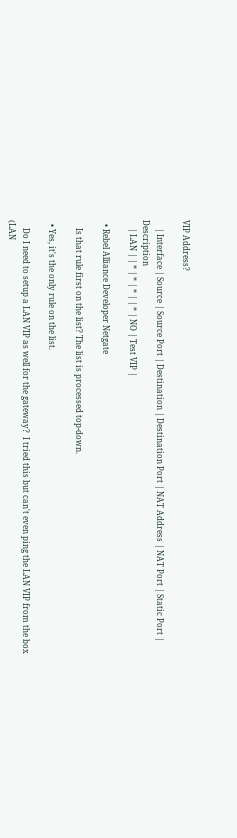VIP Address?

    | Interface | Source | Source Port | Destination | Destination Port | NAT Address | NAT Port | Static Port | Description
    | LAN | | * | * | * | | * | NO | Test VIP |

  • Rebel Alliance Developer Netgate

    Is that rule first on the list? The list is processed top-down.

  • Yes, it's the only rule on the list.

    Do I need to setup a LAN VIP as well for the gateway?  I tried this but can't even ping the LAN VIP from the box (LAN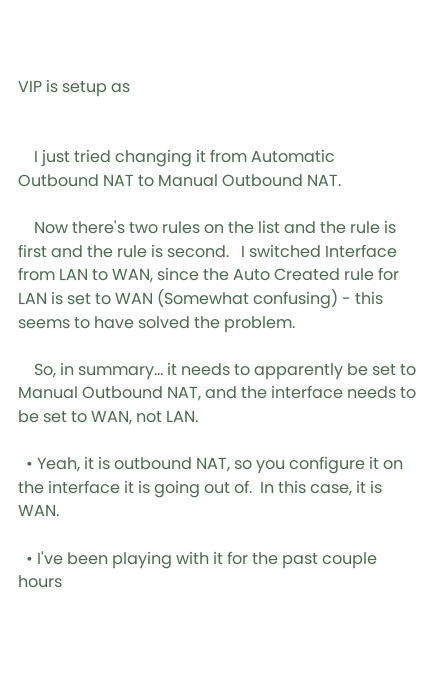VIP is setup as


    I just tried changing it from Automatic Outbound NAT to Manual Outbound NAT.

    Now there's two rules on the list and the rule is first and the rule is second.   I switched Interface from LAN to WAN, since the Auto Created rule for LAN is set to WAN (Somewhat confusing) - this seems to have solved the problem.

    So, in summary… it needs to apparently be set to Manual Outbound NAT, and the interface needs to be set to WAN, not LAN.

  • Yeah, it is outbound NAT, so you configure it on the interface it is going out of.  In this case, it is WAN.

  • I've been playing with it for the past couple hours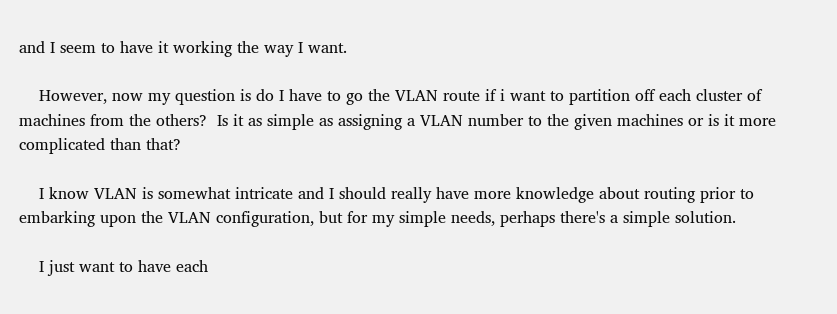and I seem to have it working the way I want.

    However, now my question is do I have to go the VLAN route if i want to partition off each cluster of machines from the others?  Is it as simple as assigning a VLAN number to the given machines or is it more complicated than that?

    I know VLAN is somewhat intricate and I should really have more knowledge about routing prior to embarking upon the VLAN configuration, but for my simple needs, perhaps there's a simple solution.

    I just want to have each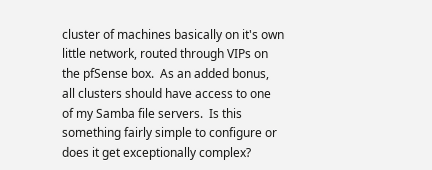cluster of machines basically on it's own little network, routed through VIPs on the pfSense box.  As an added bonus, all clusters should have access to one of my Samba file servers.  Is this something fairly simple to configure or does it get exceptionally complex?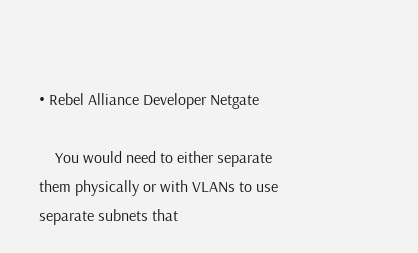• Rebel Alliance Developer Netgate

    You would need to either separate them physically or with VLANs to use separate subnets that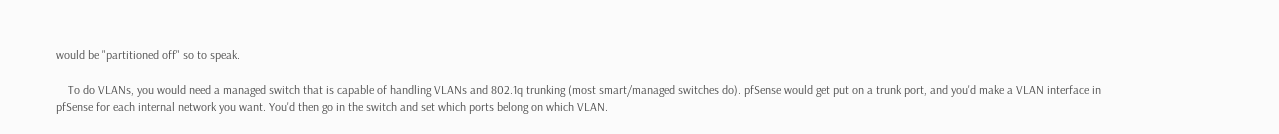would be "partitioned off" so to speak.

    To do VLANs, you would need a managed switch that is capable of handling VLANs and 802.1q trunking (most smart/managed switches do). pfSense would get put on a trunk port, and you'd make a VLAN interface in pfSense for each internal network you want. You'd then go in the switch and set which ports belong on which VLAN.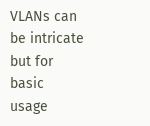VLANs can be intricate but for basic usage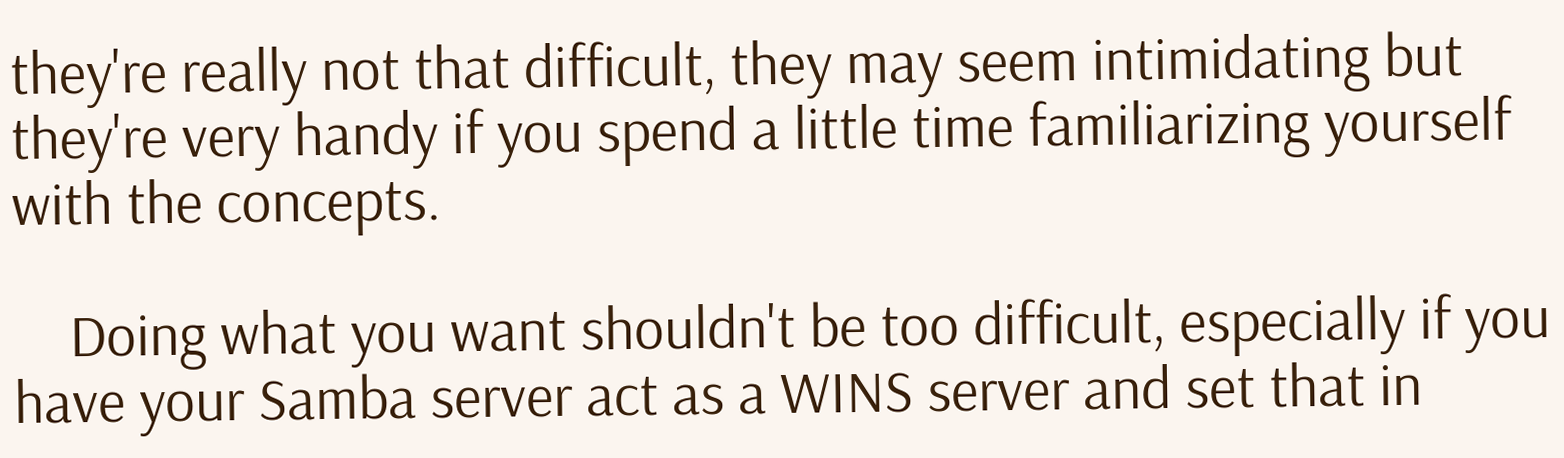they're really not that difficult, they may seem intimidating but they're very handy if you spend a little time familiarizing yourself with the concepts.

    Doing what you want shouldn't be too difficult, especially if you have your Samba server act as a WINS server and set that in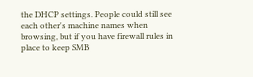the DHCP settings. People could still see each other's machine names when browsing, but if you have firewall rules in place to keep SMB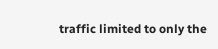traffic limited to only the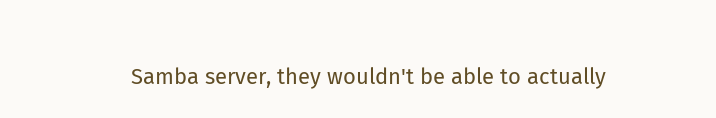Samba server, they wouldn't be able to actually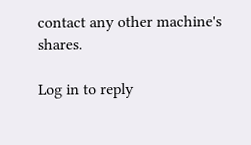contact any other machine's shares.

Log in to reply